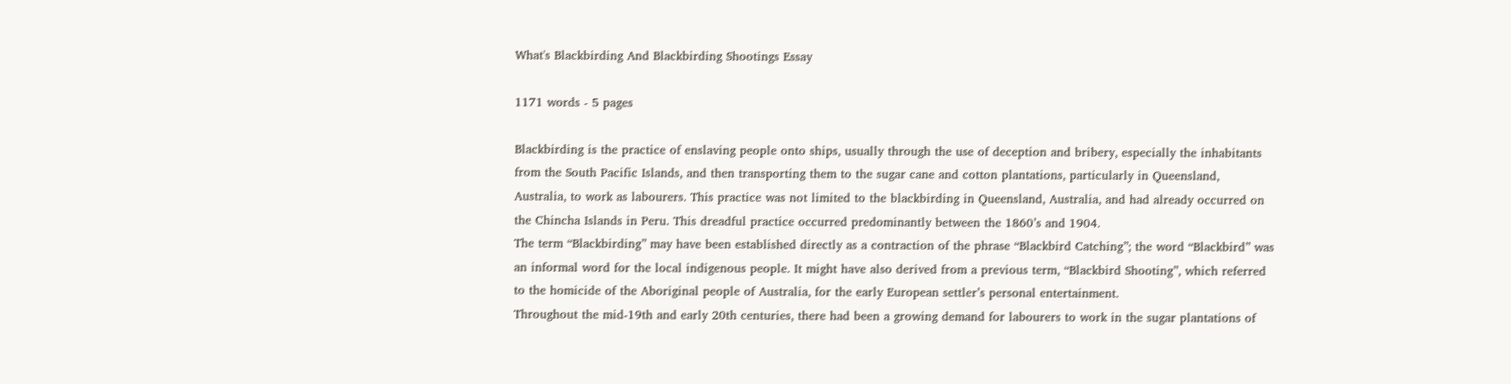What's Blackbirding And Blackbirding Shootings Essay

1171 words - 5 pages

Blackbirding is the practice of enslaving people onto ships, usually through the use of deception and bribery, especially the inhabitants from the South Pacific Islands, and then transporting them to the sugar cane and cotton plantations, particularly in Queensland, Australia, to work as labourers. This practice was not limited to the blackbirding in Queensland, Australia, and had already occurred on the Chincha Islands in Peru. This dreadful practice occurred predominantly between the 1860’s and 1904.
The term “Blackbirding” may have been established directly as a contraction of the phrase “Blackbird Catching”; the word “Blackbird” was an informal word for the local indigenous people. It might have also derived from a previous term, “Blackbird Shooting”, which referred to the homicide of the Aboriginal people of Australia, for the early European settler’s personal entertainment.
Throughout the mid-19th and early 20th centuries, there had been a growing demand for labourers to work in the sugar plantations of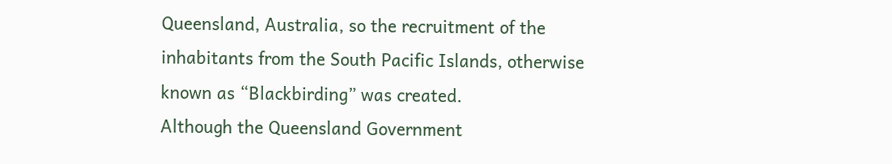Queensland, Australia, so the recruitment of the inhabitants from the South Pacific Islands, otherwise known as “Blackbirding” was created.
Although the Queensland Government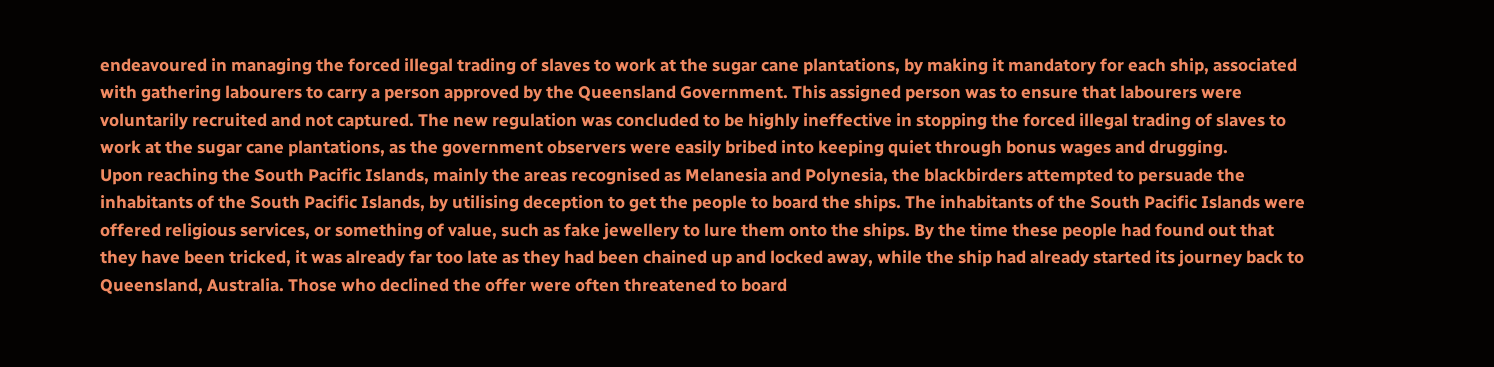endeavoured in managing the forced illegal trading of slaves to work at the sugar cane plantations, by making it mandatory for each ship, associated with gathering labourers to carry a person approved by the Queensland Government. This assigned person was to ensure that labourers were voluntarily recruited and not captured. The new regulation was concluded to be highly ineffective in stopping the forced illegal trading of slaves to work at the sugar cane plantations, as the government observers were easily bribed into keeping quiet through bonus wages and drugging.
Upon reaching the South Pacific Islands, mainly the areas recognised as Melanesia and Polynesia, the blackbirders attempted to persuade the inhabitants of the South Pacific Islands, by utilising deception to get the people to board the ships. The inhabitants of the South Pacific Islands were offered religious services, or something of value, such as fake jewellery to lure them onto the ships. By the time these people had found out that they have been tricked, it was already far too late as they had been chained up and locked away, while the ship had already started its journey back to Queensland, Australia. Those who declined the offer were often threatened to board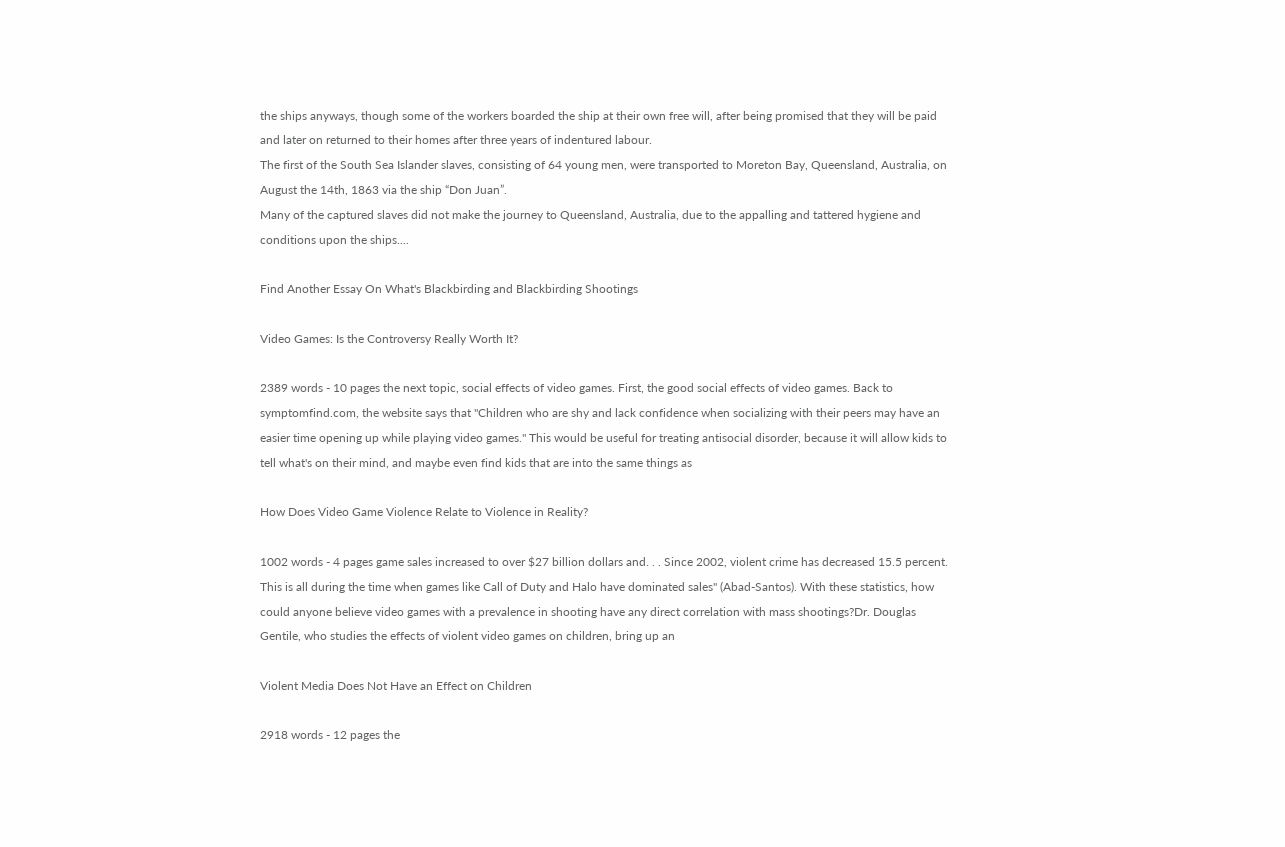the ships anyways, though some of the workers boarded the ship at their own free will, after being promised that they will be paid and later on returned to their homes after three years of indentured labour.
The first of the South Sea Islander slaves, consisting of 64 young men, were transported to Moreton Bay, Queensland, Australia, on August the 14th, 1863 via the ship “Don Juan”.
Many of the captured slaves did not make the journey to Queensland, Australia, due to the appalling and tattered hygiene and conditions upon the ships....

Find Another Essay On What's Blackbirding and Blackbirding Shootings

Video Games: Is the Controversy Really Worth It?

2389 words - 10 pages the next topic, social effects of video games. First, the good social effects of video games. Back to symptomfind.com, the website says that "Children who are shy and lack confidence when socializing with their peers may have an easier time opening up while playing video games." This would be useful for treating antisocial disorder, because it will allow kids to tell what's on their mind, and maybe even find kids that are into the same things as

How Does Video Game Violence Relate to Violence in Reality?

1002 words - 4 pages game sales increased to over $27 billion dollars and. . . Since 2002, violent crime has decreased 15.5 percent. This is all during the time when games like Call of Duty and Halo have dominated sales" (Abad-Santos). With these statistics, how could anyone believe video games with a prevalence in shooting have any direct correlation with mass shootings?Dr. Douglas Gentile, who studies the effects of violent video games on children, bring up an

Violent Media Does Not Have an Effect on Children

2918 words - 12 pages the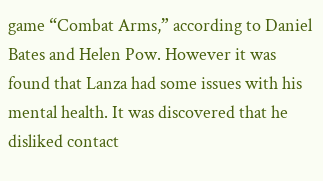game “Combat Arms,” according to Daniel Bates and Helen Pow. However it was found that Lanza had some issues with his mental health. It was discovered that he disliked contact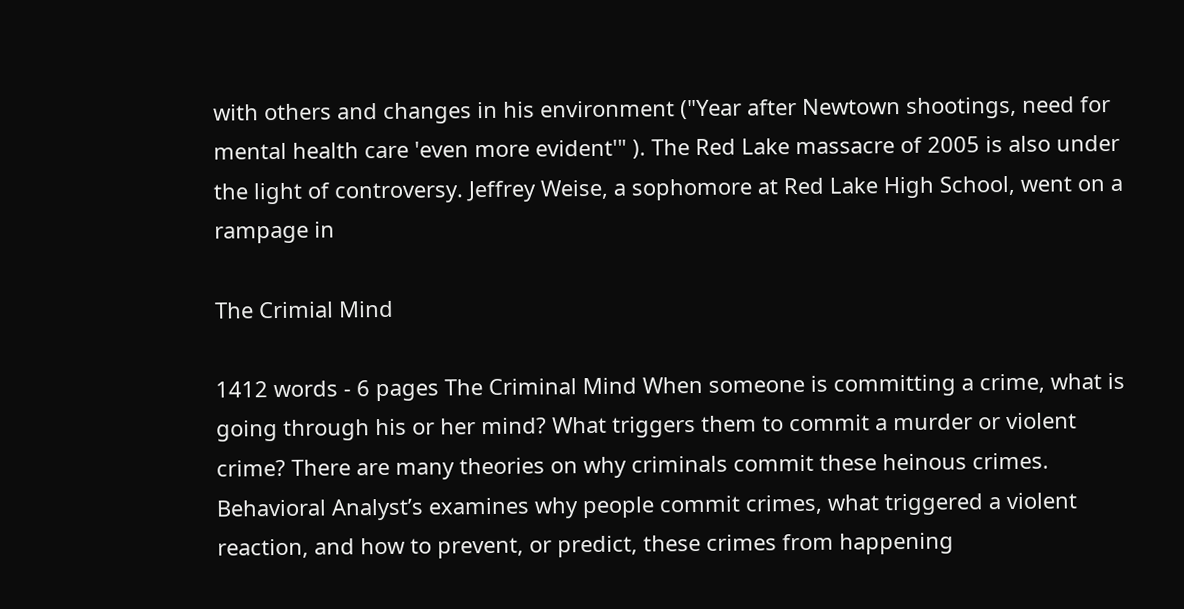with others and changes in his environment ("Year after Newtown shootings, need for mental health care 'even more evident'" ). The Red Lake massacre of 2005 is also under the light of controversy. Jeffrey Weise, a sophomore at Red Lake High School, went on a rampage in

The Crimial Mind

1412 words - 6 pages The Criminal Mind When someone is committing a crime, what is going through his or her mind? What triggers them to commit a murder or violent crime? There are many theories on why criminals commit these heinous crimes. Behavioral Analyst’s examines why people commit crimes, what triggered a violent reaction, and how to prevent, or predict, these crimes from happening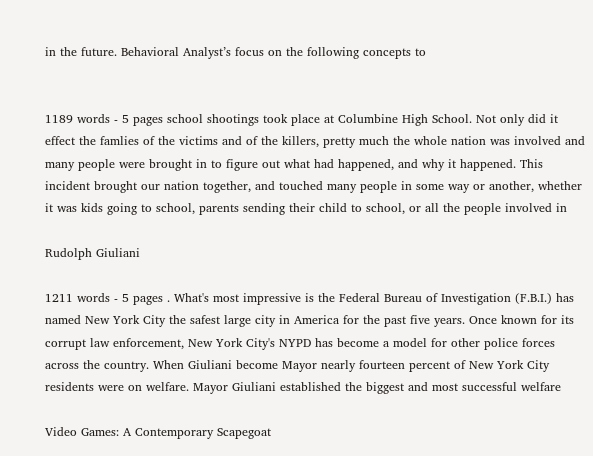in the future. Behavioral Analyst’s focus on the following concepts to


1189 words - 5 pages school shootings took place at Columbine High School. Not only did it effect the famlies of the victims and of the killers, pretty much the whole nation was involved and many people were brought in to figure out what had happened, and why it happened. This incident brought our nation together, and touched many people in some way or another, whether it was kids going to school, parents sending their child to school, or all the people involved in

Rudolph Giuliani

1211 words - 5 pages . What's most impressive is the Federal Bureau of Investigation (F.B.I.) has named New York City the safest large city in America for the past five years. Once known for its corrupt law enforcement, New York City's NYPD has become a model for other police forces across the country. When Giuliani become Mayor nearly fourteen percent of New York City residents were on welfare. Mayor Giuliani established the biggest and most successful welfare

Video Games: A Contemporary Scapegoat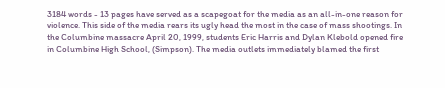3184 words - 13 pages have served as a scapegoat for the media as an all-in-one reason for violence. This side of the media rears its ugly head the most in the case of mass shootings. In the Columbine massacre April 20, 1999, students Eric Harris and Dylan Klebold opened fire in Columbine High School, (Simpson). The media outlets immediately blamed the first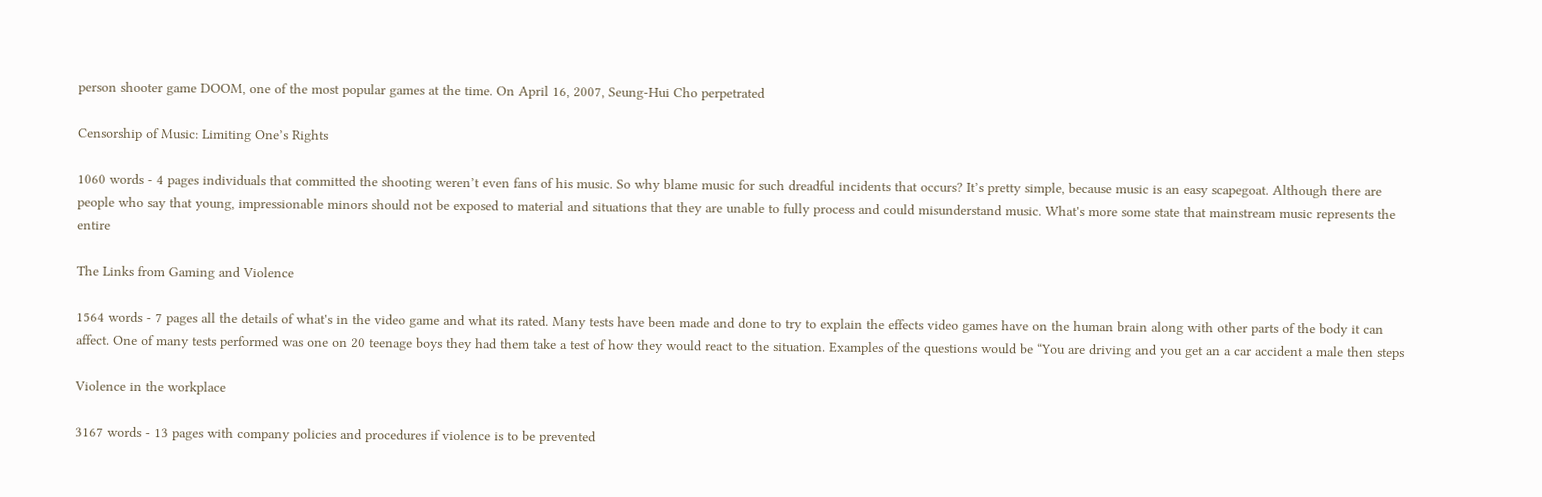person shooter game DOOM, one of the most popular games at the time. On April 16, 2007, Seung-Hui Cho perpetrated

Censorship of Music: Limiting One’s Rights

1060 words - 4 pages individuals that committed the shooting weren’t even fans of his music. So why blame music for such dreadful incidents that occurs? It’s pretty simple, because music is an easy scapegoat. Although there are people who say that young, impressionable minors should not be exposed to material and situations that they are unable to fully process and could misunderstand music. What's more some state that mainstream music represents the entire

The Links from Gaming and Violence

1564 words - 7 pages all the details of what's in the video game and what its rated. Many tests have been made and done to try to explain the effects video games have on the human brain along with other parts of the body it can affect. One of many tests performed was one on 20 teenage boys they had them take a test of how they would react to the situation. Examples of the questions would be “You are driving and you get an a car accident a male then steps

Violence in the workplace

3167 words - 13 pages with company policies and procedures if violence is to be prevented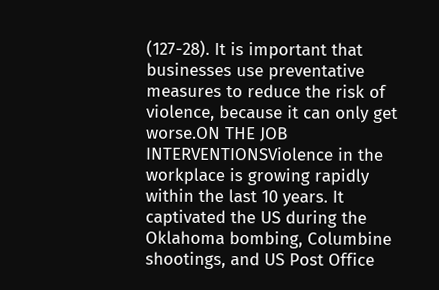(127-28). It is important that businesses use preventative measures to reduce the risk of violence, because it can only get worse.ON THE JOB INTERVENTIONSViolence in the workplace is growing rapidly within the last 10 years. It captivated the US during the Oklahoma bombing, Columbine shootings, and US Post Office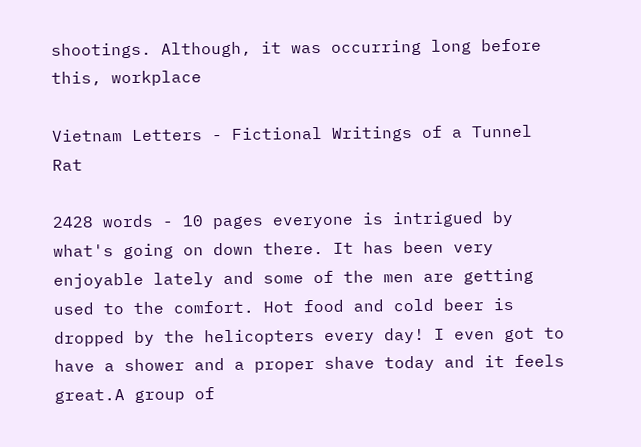shootings. Although, it was occurring long before this, workplace

Vietnam Letters - Fictional Writings of a Tunnel Rat

2428 words - 10 pages everyone is intrigued by what's going on down there. It has been very enjoyable lately and some of the men are getting used to the comfort. Hot food and cold beer is dropped by the helicopters every day! I even got to have a shower and a proper shave today and it feels great.A group of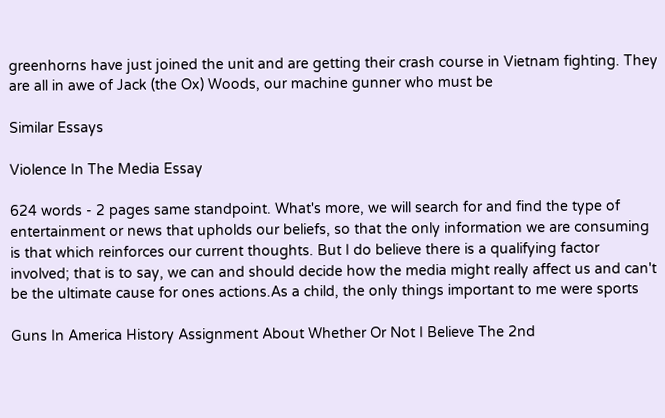greenhorns have just joined the unit and are getting their crash course in Vietnam fighting. They are all in awe of Jack (the Ox) Woods, our machine gunner who must be

Similar Essays

Violence In The Media Essay

624 words - 2 pages same standpoint. What's more, we will search for and find the type of entertainment or news that upholds our beliefs, so that the only information we are consuming is that which reinforces our current thoughts. But I do believe there is a qualifying factor involved; that is to say, we can and should decide how the media might really affect us and can't be the ultimate cause for ones actions.As a child, the only things important to me were sports

Guns In America History Assignment About Whether Or Not I Believe The 2nd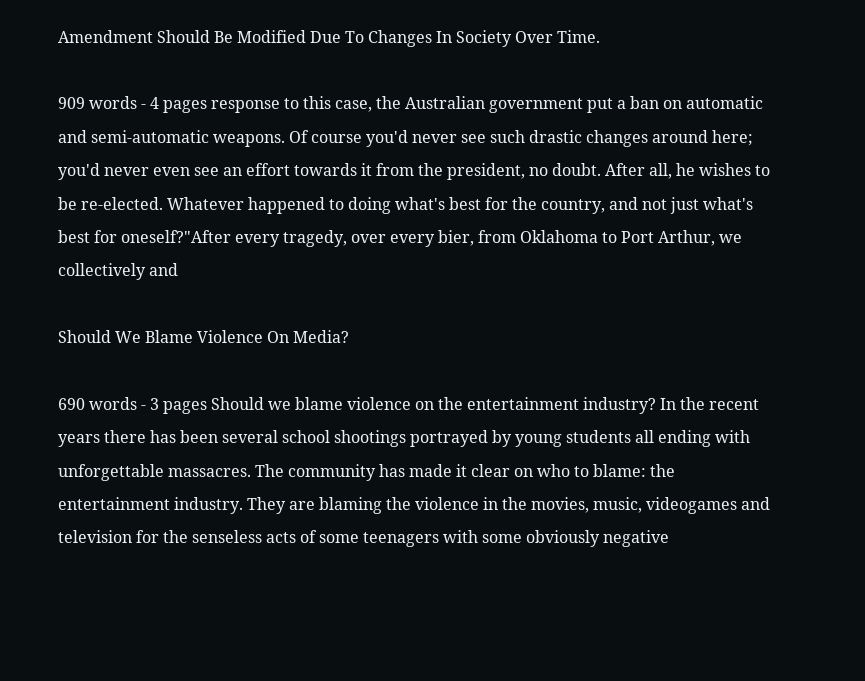Amendment Should Be Modified Due To Changes In Society Over Time.

909 words - 4 pages response to this case, the Australian government put a ban on automatic and semi-automatic weapons. Of course you'd never see such drastic changes around here; you'd never even see an effort towards it from the president, no doubt. After all, he wishes to be re-elected. Whatever happened to doing what's best for the country, and not just what's best for oneself?"After every tragedy, over every bier, from Oklahoma to Port Arthur, we collectively and

Should We Blame Violence On Media?

690 words - 3 pages Should we blame violence on the entertainment industry? In the recent years there has been several school shootings portrayed by young students all ending with unforgettable massacres. The community has made it clear on who to blame: the entertainment industry. They are blaming the violence in the movies, music, videogames and television for the senseless acts of some teenagers with some obviously negative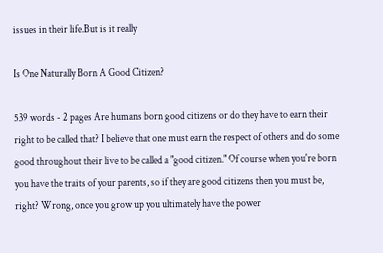issues in their life.But is it really

Is One Naturally Born A Good Citizen?

539 words - 2 pages Are humans born good citizens or do they have to earn their right to be called that? I believe that one must earn the respect of others and do some good throughout their live to be called a "good citizen." Of course when you're born you have the traits of your parents, so if they are good citizens then you must be, right? Wrong, once you grow up you ultimately have the power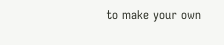to make your own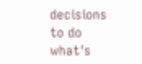decisions to do what's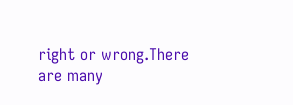right or wrong.There are many